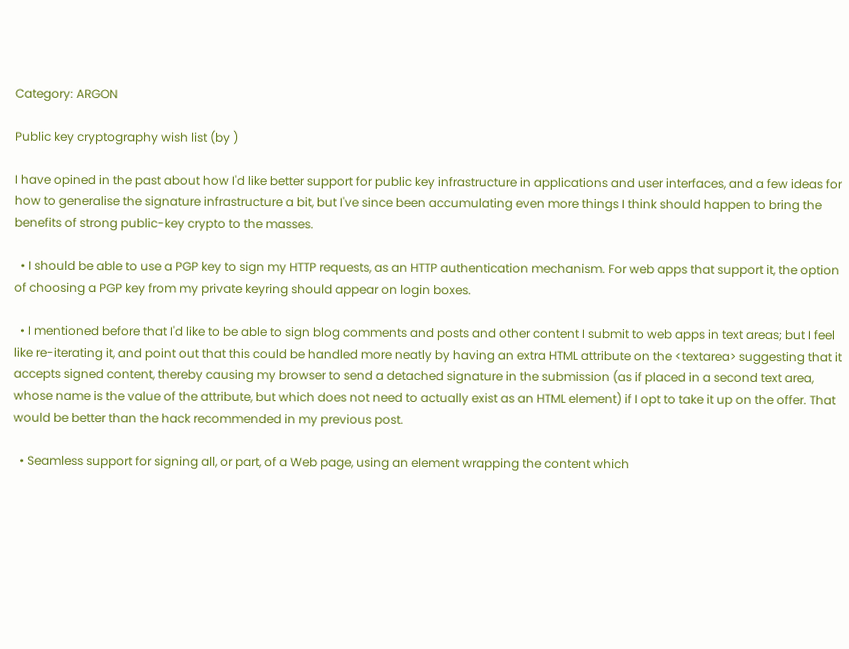Category: ARGON

Public key cryptography wish list (by )

I have opined in the past about how I'd like better support for public key infrastructure in applications and user interfaces, and a few ideas for how to generalise the signature infrastructure a bit, but I've since been accumulating even more things I think should happen to bring the benefits of strong public-key crypto to the masses.

  • I should be able to use a PGP key to sign my HTTP requests, as an HTTP authentication mechanism. For web apps that support it, the option of choosing a PGP key from my private keyring should appear on login boxes.

  • I mentioned before that I'd like to be able to sign blog comments and posts and other content I submit to web apps in text areas; but I feel like re-iterating it, and point out that this could be handled more neatly by having an extra HTML attribute on the <textarea> suggesting that it accepts signed content, thereby causing my browser to send a detached signature in the submission (as if placed in a second text area, whose name is the value of the attribute, but which does not need to actually exist as an HTML element) if I opt to take it up on the offer. That would be better than the hack recommended in my previous post.

  • Seamless support for signing all, or part, of a Web page, using an element wrapping the content which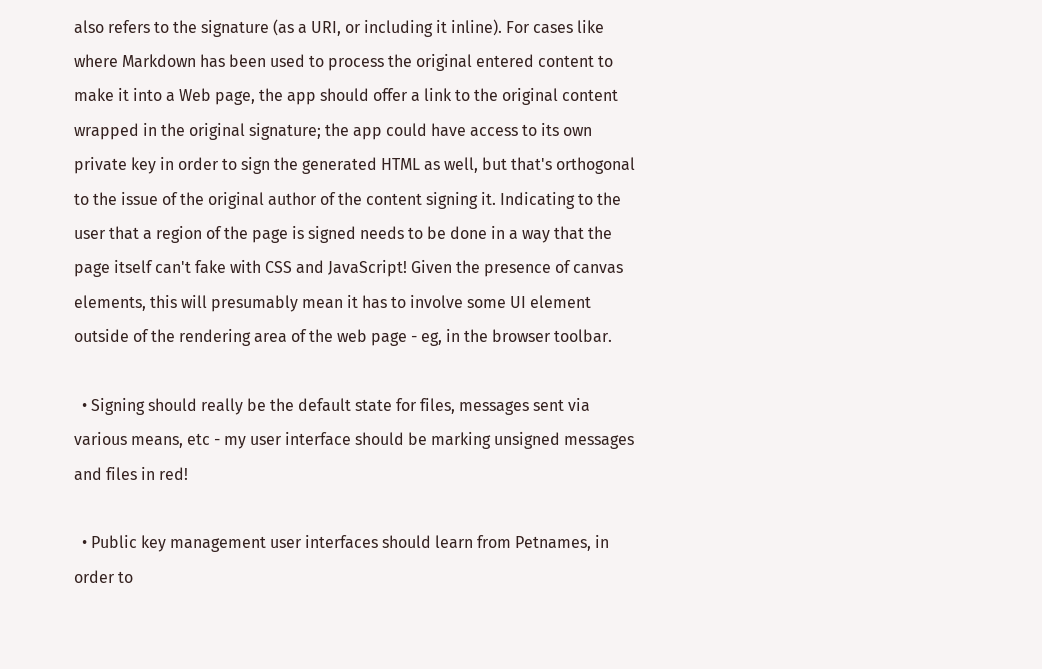also refers to the signature (as a URI, or including it inline). For cases like where Markdown has been used to process the original entered content to make it into a Web page, the app should offer a link to the original content wrapped in the original signature; the app could have access to its own private key in order to sign the generated HTML as well, but that's orthogonal to the issue of the original author of the content signing it. Indicating to the user that a region of the page is signed needs to be done in a way that the page itself can't fake with CSS and JavaScript! Given the presence of canvas elements, this will presumably mean it has to involve some UI element outside of the rendering area of the web page - eg, in the browser toolbar.

  • Signing should really be the default state for files, messages sent via various means, etc - my user interface should be marking unsigned messages and files in red!

  • Public key management user interfaces should learn from Petnames, in order to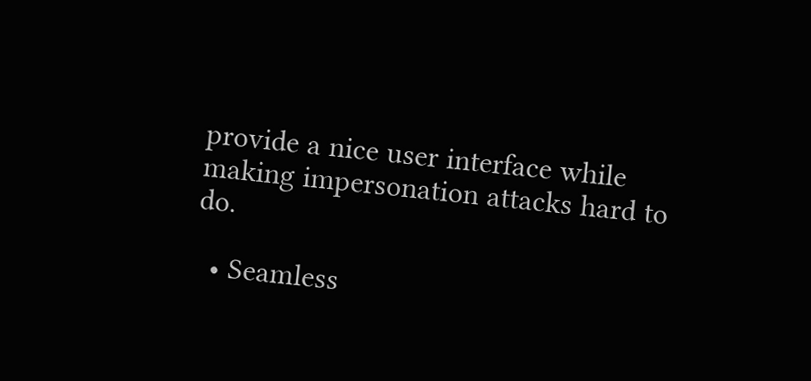provide a nice user interface while making impersonation attacks hard to do.

  • Seamless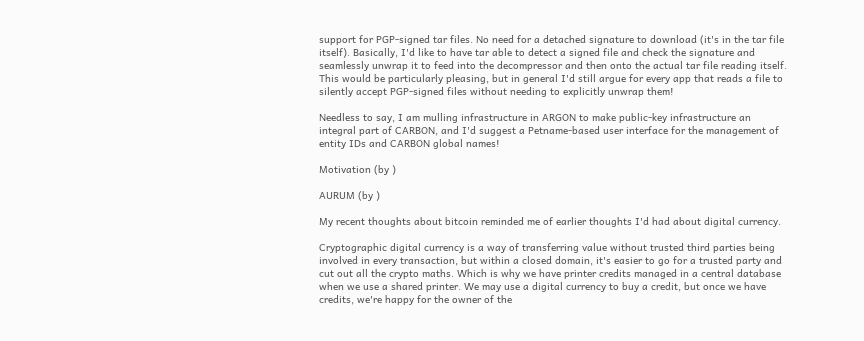support for PGP-signed tar files. No need for a detached signature to download (it's in the tar file itself). Basically, I'd like to have tar able to detect a signed file and check the signature and seamlessly unwrap it to feed into the decompressor and then onto the actual tar file reading itself. This would be particularly pleasing, but in general I'd still argue for every app that reads a file to silently accept PGP-signed files without needing to explicitly unwrap them!

Needless to say, I am mulling infrastructure in ARGON to make public-key infrastructure an integral part of CARBON, and I'd suggest a Petname-based user interface for the management of entity IDs and CARBON global names!

Motivation (by )

AURUM (by )

My recent thoughts about bitcoin reminded me of earlier thoughts I'd had about digital currency.

Cryptographic digital currency is a way of transferring value without trusted third parties being involved in every transaction, but within a closed domain, it's easier to go for a trusted party and cut out all the crypto maths. Which is why we have printer credits managed in a central database when we use a shared printer. We may use a digital currency to buy a credit, but once we have credits, we're happy for the owner of the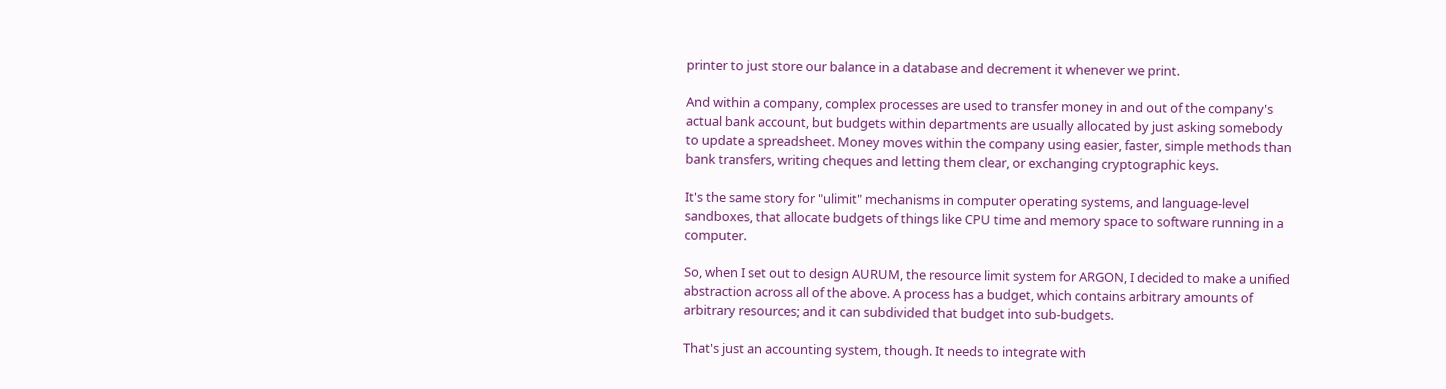printer to just store our balance in a database and decrement it whenever we print.

And within a company, complex processes are used to transfer money in and out of the company's actual bank account, but budgets within departments are usually allocated by just asking somebody to update a spreadsheet. Money moves within the company using easier, faster, simple methods than bank transfers, writing cheques and letting them clear, or exchanging cryptographic keys.

It's the same story for "ulimit" mechanisms in computer operating systems, and language-level sandboxes, that allocate budgets of things like CPU time and memory space to software running in a computer.

So, when I set out to design AURUM, the resource limit system for ARGON, I decided to make a unified abstraction across all of the above. A process has a budget, which contains arbitrary amounts of arbitrary resources; and it can subdivided that budget into sub-budgets.

That's just an accounting system, though. It needs to integrate with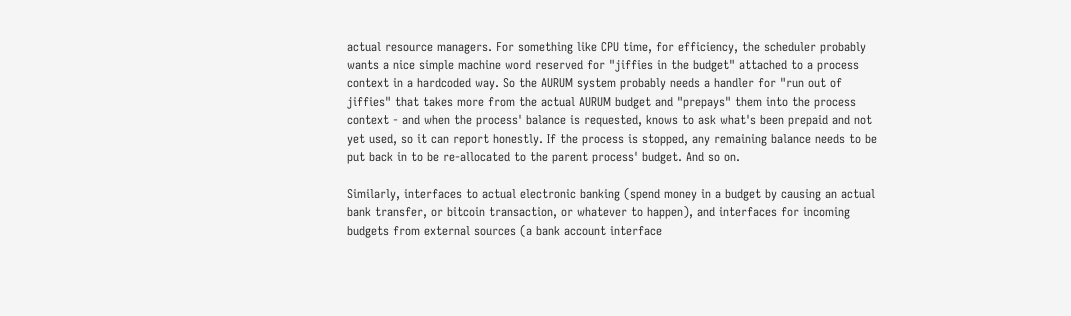actual resource managers. For something like CPU time, for efficiency, the scheduler probably wants a nice simple machine word reserved for "jiffies in the budget" attached to a process context in a hardcoded way. So the AURUM system probably needs a handler for "run out of jiffies" that takes more from the actual AURUM budget and "prepays" them into the process context - and when the process' balance is requested, knows to ask what's been prepaid and not yet used, so it can report honestly. If the process is stopped, any remaining balance needs to be put back in to be re-allocated to the parent process' budget. And so on.

Similarly, interfaces to actual electronic banking (spend money in a budget by causing an actual bank transfer, or bitcoin transaction, or whatever to happen), and interfaces for incoming budgets from external sources (a bank account interface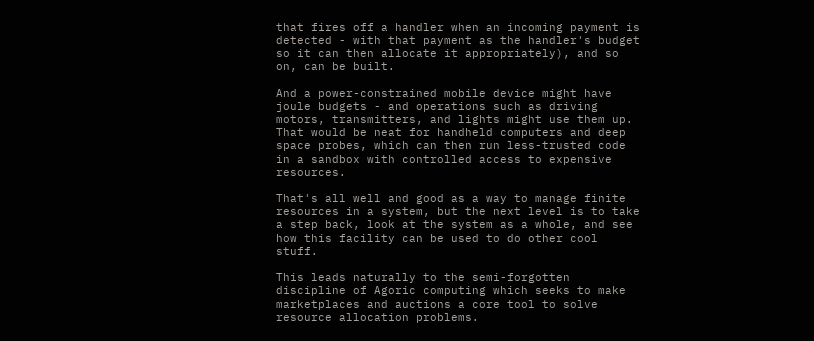that fires off a handler when an incoming payment is detected - with that payment as the handler's budget so it can then allocate it appropriately), and so on, can be built.

And a power-constrained mobile device might have joule budgets - and operations such as driving motors, transmitters, and lights might use them up. That would be neat for handheld computers and deep space probes, which can then run less-trusted code in a sandbox with controlled access to expensive resources.

That's all well and good as a way to manage finite resources in a system, but the next level is to take a step back, look at the system as a whole, and see how this facility can be used to do other cool stuff.

This leads naturally to the semi-forgotten discipline of Agoric computing which seeks to make marketplaces and auctions a core tool to solve resource allocation problems.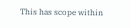This has scope within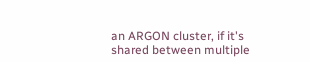an ARGON cluster, if it's shared between multiple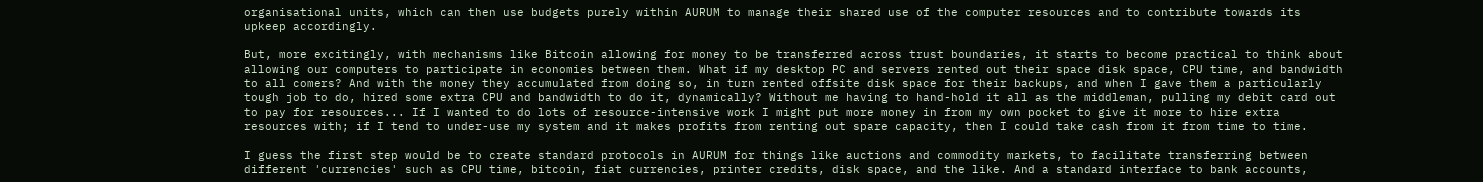organisational units, which can then use budgets purely within AURUM to manage their shared use of the computer resources and to contribute towards its upkeep accordingly.

But, more excitingly, with mechanisms like Bitcoin allowing for money to be transferred across trust boundaries, it starts to become practical to think about allowing our computers to participate in economies between them. What if my desktop PC and servers rented out their space disk space, CPU time, and bandwidth to all comers? And with the money they accumulated from doing so, in turn rented offsite disk space for their backups, and when I gave them a particularly tough job to do, hired some extra CPU and bandwidth to do it, dynamically? Without me having to hand-hold it all as the middleman, pulling my debit card out to pay for resources... If I wanted to do lots of resource-intensive work I might put more money in from my own pocket to give it more to hire extra resources with; if I tend to under-use my system and it makes profits from renting out spare capacity, then I could take cash from it from time to time.

I guess the first step would be to create standard protocols in AURUM for things like auctions and commodity markets, to facilitate transferring between different 'currencies' such as CPU time, bitcoin, fiat currencies, printer credits, disk space, and the like. And a standard interface to bank accounts,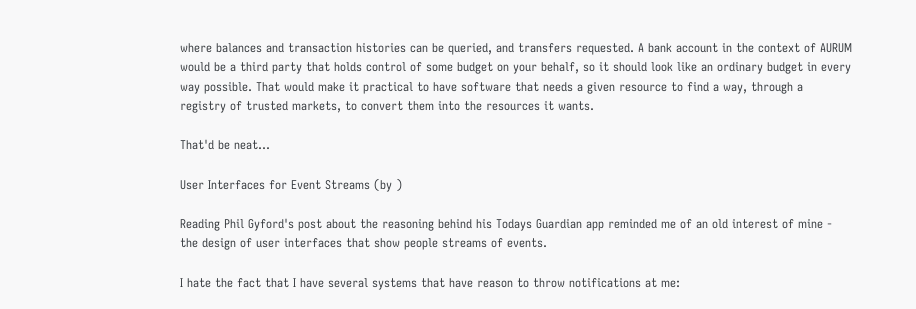where balances and transaction histories can be queried, and transfers requested. A bank account in the context of AURUM would be a third party that holds control of some budget on your behalf, so it should look like an ordinary budget in every way possible. That would make it practical to have software that needs a given resource to find a way, through a registry of trusted markets, to convert them into the resources it wants.

That'd be neat...

User Interfaces for Event Streams (by )

Reading Phil Gyford's post about the reasoning behind his Todays Guardian app reminded me of an old interest of mine - the design of user interfaces that show people streams of events.

I hate the fact that I have several systems that have reason to throw notifications at me: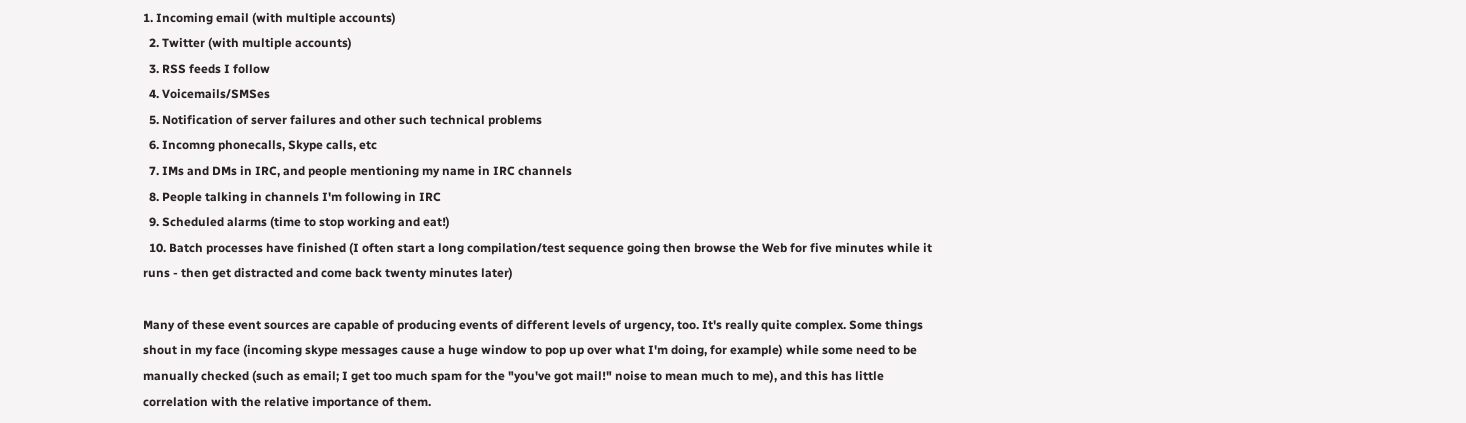1. Incoming email (with multiple accounts)
  2. Twitter (with multiple accounts)
  3. RSS feeds I follow
  4. Voicemails/SMSes
  5. Notification of server failures and other such technical problems
  6. Incomng phonecalls, Skype calls, etc
  7. IMs and DMs in IRC, and people mentioning my name in IRC channels
  8. People talking in channels I'm following in IRC
  9. Scheduled alarms (time to stop working and eat!)
  10. Batch processes have finished (I often start a long compilation/test sequence going then browse the Web for five minutes while it runs - then get distracted and come back twenty minutes later)

Many of these event sources are capable of producing events of different levels of urgency, too. It's really quite complex. Some things shout in my face (incoming skype messages cause a huge window to pop up over what I'm doing, for example) while some need to be manually checked (such as email; I get too much spam for the "you've got mail!" noise to mean much to me), and this has little correlation with the relative importance of them.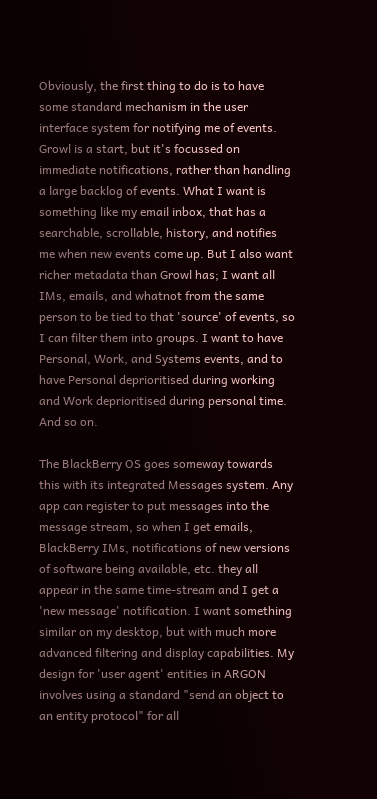Obviously, the first thing to do is to have some standard mechanism in the user interface system for notifying me of events. Growl is a start, but it's focussed on immediate notifications, rather than handling a large backlog of events. What I want is something like my email inbox, that has a searchable, scrollable, history, and notifies me when new events come up. But I also want richer metadata than Growl has; I want all IMs, emails, and whatnot from the same person to be tied to that 'source' of events, so I can filter them into groups. I want to have Personal, Work, and Systems events, and to have Personal deprioritised during working and Work deprioritised during personal time. And so on.

The BlackBerry OS goes someway towards this with its integrated Messages system. Any app can register to put messages into the message stream, so when I get emails, BlackBerry IMs, notifications of new versions of software being available, etc. they all appear in the same time-stream and I get a 'new message' notification. I want something similar on my desktop, but with much more advanced filtering and display capabilities. My design for 'user agent' entities in ARGON involves using a standard "send an object to an entity protocol" for all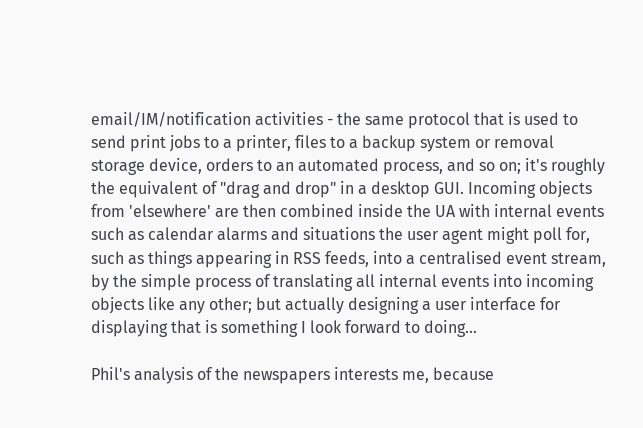email/IM/notification activities - the same protocol that is used to send print jobs to a printer, files to a backup system or removal storage device, orders to an automated process, and so on; it's roughly the equivalent of "drag and drop" in a desktop GUI. Incoming objects from 'elsewhere' are then combined inside the UA with internal events such as calendar alarms and situations the user agent might poll for, such as things appearing in RSS feeds, into a centralised event stream, by the simple process of translating all internal events into incoming objects like any other; but actually designing a user interface for displaying that is something I look forward to doing...

Phil's analysis of the newspapers interests me, because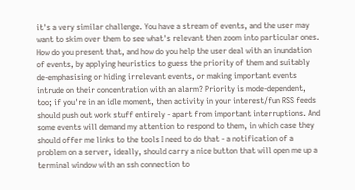it's a very similar challenge. You have a stream of events, and the user may want to skim over them to see what's relevant then zoom into particular ones. How do you present that, and how do you help the user deal with an inundation of events, by applying heuristics to guess the priority of them and suitably de-emphasising or hiding irrelevant events, or making important events intrude on their concentration with an alarm? Priority is mode-dependent, too; if you're in an idle moment, then activity in your interest/fun RSS feeds should push out work stuff entirely - apart from important interruptions. And some events will demand my attention to respond to them, in which case they should offer me links to the tools I need to do that - a notification of a problem on a server, ideally, should carry a nice button that will open me up a terminal window with an ssh connection to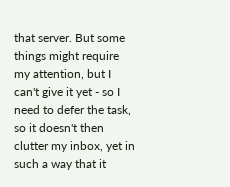that server. But some things might require my attention, but I can't give it yet - so I need to defer the task, so it doesn't then clutter my inbox, yet in such a way that it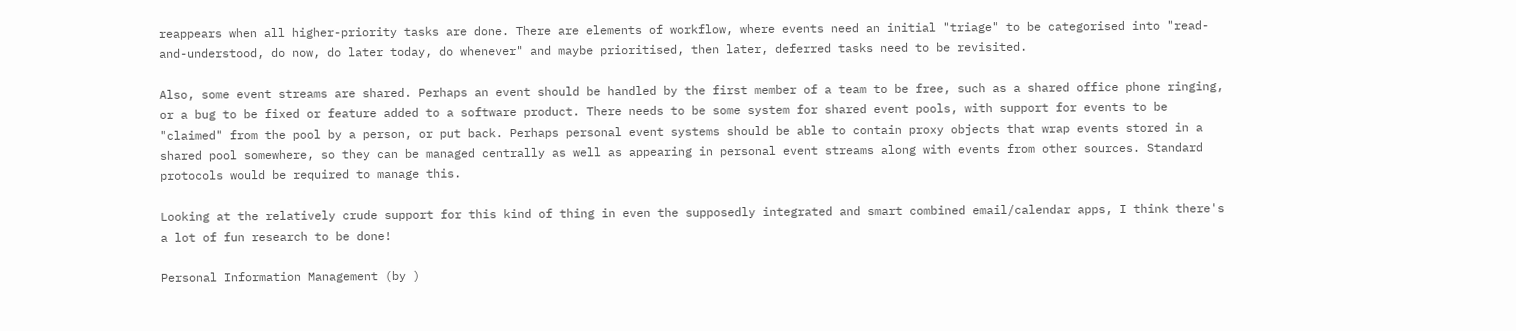reappears when all higher-priority tasks are done. There are elements of workflow, where events need an initial "triage" to be categorised into "read-and-understood, do now, do later today, do whenever" and maybe prioritised, then later, deferred tasks need to be revisited.

Also, some event streams are shared. Perhaps an event should be handled by the first member of a team to be free, such as a shared office phone ringing, or a bug to be fixed or feature added to a software product. There needs to be some system for shared event pools, with support for events to be "claimed" from the pool by a person, or put back. Perhaps personal event systems should be able to contain proxy objects that wrap events stored in a shared pool somewhere, so they can be managed centrally as well as appearing in personal event streams along with events from other sources. Standard protocols would be required to manage this.

Looking at the relatively crude support for this kind of thing in even the supposedly integrated and smart combined email/calendar apps, I think there's a lot of fun research to be done!

Personal Information Management (by )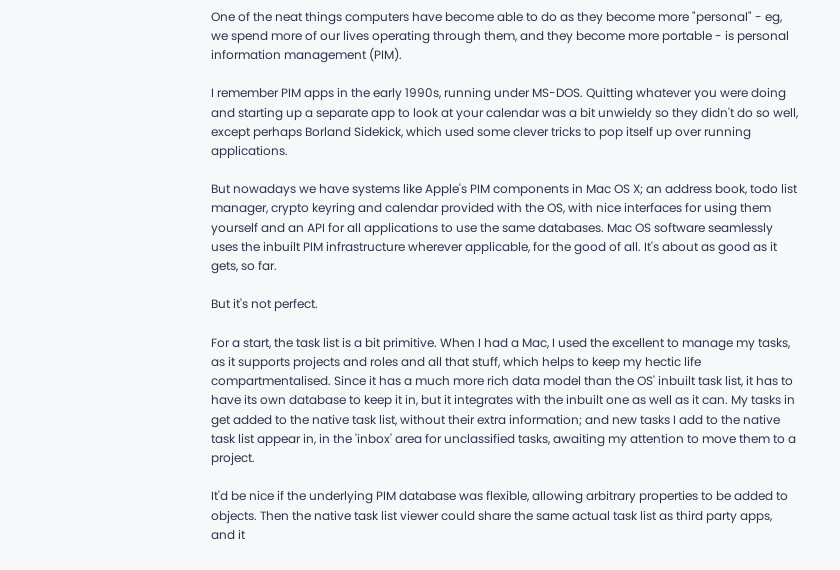One of the neat things computers have become able to do as they become more "personal" - eg, we spend more of our lives operating through them, and they become more portable - is personal information management (PIM).

I remember PIM apps in the early 1990s, running under MS-DOS. Quitting whatever you were doing and starting up a separate app to look at your calendar was a bit unwieldy so they didn't do so well, except perhaps Borland Sidekick, which used some clever tricks to pop itself up over running applications.

But nowadays we have systems like Apple's PIM components in Mac OS X; an address book, todo list manager, crypto keyring and calendar provided with the OS, with nice interfaces for using them yourself and an API for all applications to use the same databases. Mac OS software seamlessly uses the inbuilt PIM infrastructure wherever applicable, for the good of all. It's about as good as it gets, so far.

But it's not perfect.

For a start, the task list is a bit primitive. When I had a Mac, I used the excellent to manage my tasks, as it supports projects and roles and all that stuff, which helps to keep my hectic life compartmentalised. Since it has a much more rich data model than the OS' inbuilt task list, it has to have its own database to keep it in, but it integrates with the inbuilt one as well as it can. My tasks in get added to the native task list, without their extra information; and new tasks I add to the native task list appear in, in the 'inbox' area for unclassified tasks, awaiting my attention to move them to a project.

It'd be nice if the underlying PIM database was flexible, allowing arbitrary properties to be added to objects. Then the native task list viewer could share the same actual task list as third party apps, and it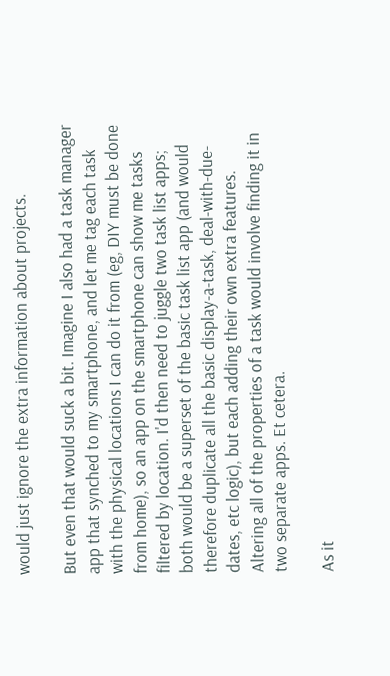would just ignore the extra information about projects.

But even that would suck a bit. Imagine I also had a task manager app that synched to my smartphone, and let me tag each task with the physical locations I can do it from (eg, DIY must be done from home), so an app on the smartphone can show me tasks filtered by location. I'd then need to juggle two task list apps; both would be a superset of the basic task list app (and would therefore duplicate all the basic display-a-task, deal-with-due-dates, etc logic), but each adding their own extra features. Altering all of the properties of a task would involve finding it in two separate apps. Et cetera.

As it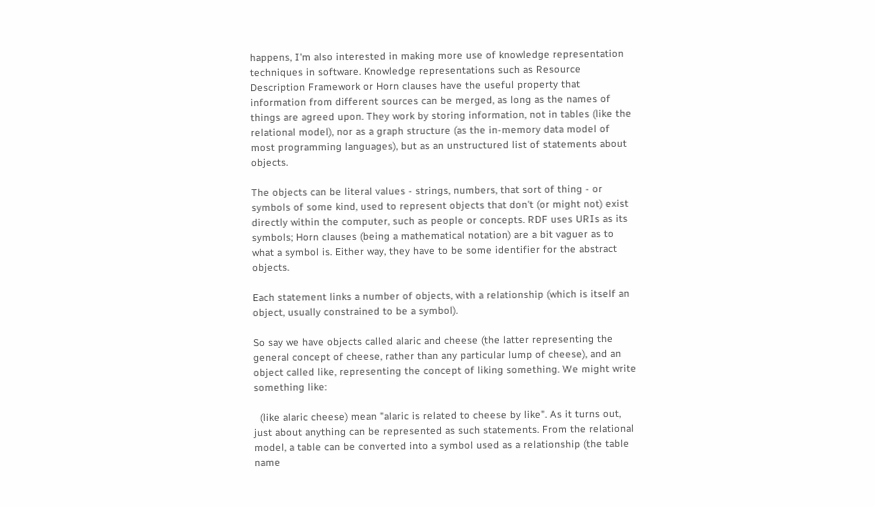happens, I'm also interested in making more use of knowledge representation techniques in software. Knowledge representations such as Resource Description Framework or Horn clauses have the useful property that information from different sources can be merged, as long as the names of things are agreed upon. They work by storing information, not in tables (like the relational model), nor as a graph structure (as the in-memory data model of most programming languages), but as an unstructured list of statements about objects.

The objects can be literal values - strings, numbers, that sort of thing - or symbols of some kind, used to represent objects that don't (or might not) exist directly within the computer, such as people or concepts. RDF uses URIs as its symbols; Horn clauses (being a mathematical notation) are a bit vaguer as to what a symbol is. Either way, they have to be some identifier for the abstract objects.

Each statement links a number of objects, with a relationship (which is itself an object, usually constrained to be a symbol).

So say we have objects called alaric and cheese (the latter representing the general concept of cheese, rather than any particular lump of cheese), and an object called like, representing the concept of liking something. We might write something like:

  (like alaric cheese) mean "alaric is related to cheese by like". As it turns out, just about anything can be represented as such statements. From the relational model, a table can be converted into a symbol used as a relationship (the table name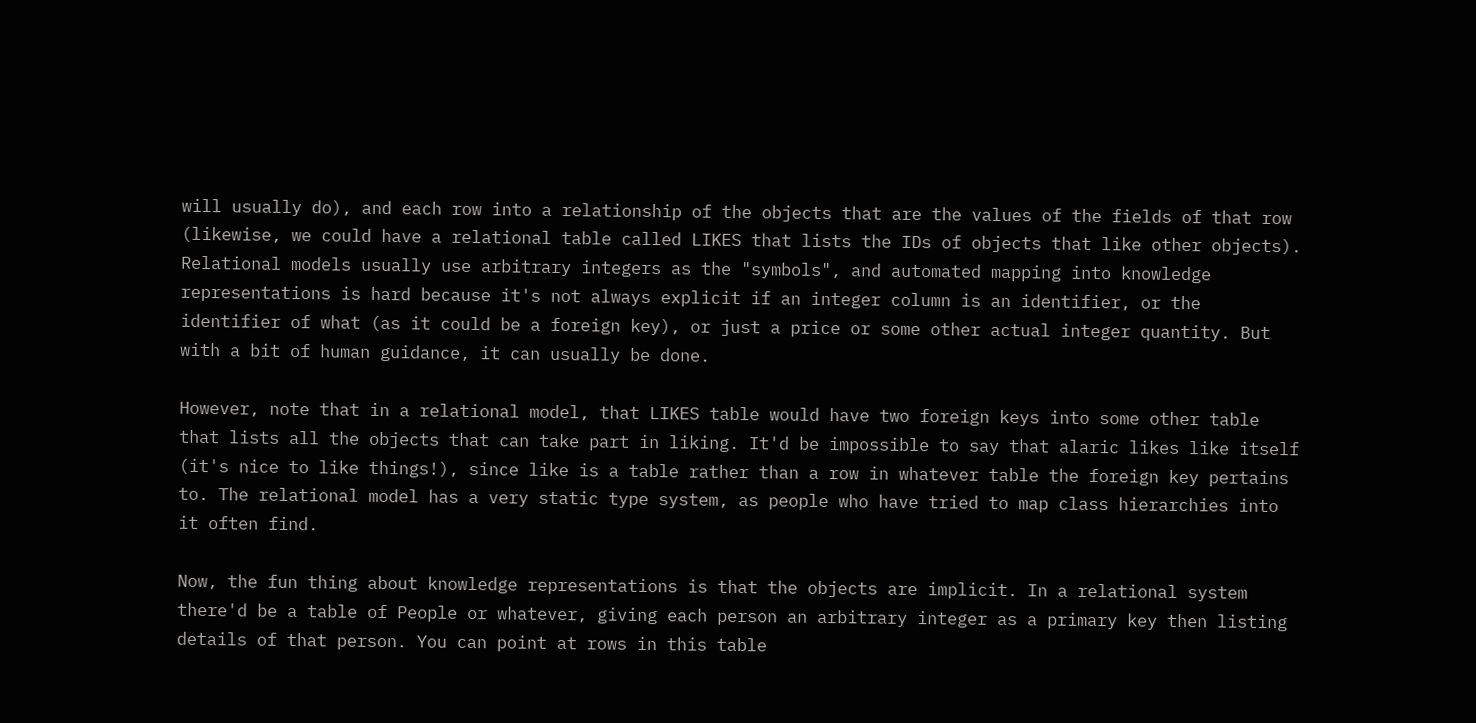will usually do), and each row into a relationship of the objects that are the values of the fields of that row (likewise, we could have a relational table called LIKES that lists the IDs of objects that like other objects). Relational models usually use arbitrary integers as the "symbols", and automated mapping into knowledge representations is hard because it's not always explicit if an integer column is an identifier, or the identifier of what (as it could be a foreign key), or just a price or some other actual integer quantity. But with a bit of human guidance, it can usually be done.

However, note that in a relational model, that LIKES table would have two foreign keys into some other table that lists all the objects that can take part in liking. It'd be impossible to say that alaric likes like itself (it's nice to like things!), since like is a table rather than a row in whatever table the foreign key pertains to. The relational model has a very static type system, as people who have tried to map class hierarchies into it often find.

Now, the fun thing about knowledge representations is that the objects are implicit. In a relational system there'd be a table of People or whatever, giving each person an arbitrary integer as a primary key then listing details of that person. You can point at rows in this table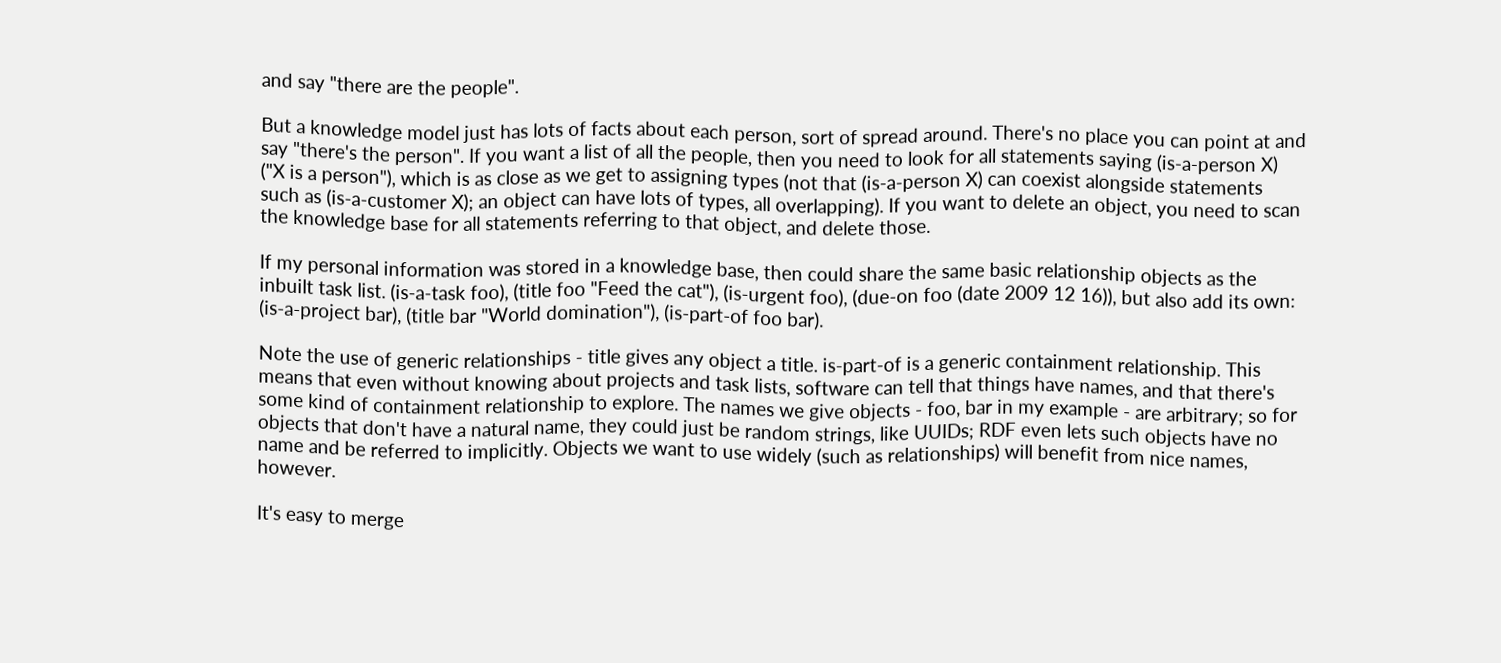and say "there are the people".

But a knowledge model just has lots of facts about each person, sort of spread around. There's no place you can point at and say "there's the person". If you want a list of all the people, then you need to look for all statements saying (is-a-person X) ("X is a person"), which is as close as we get to assigning types (not that (is-a-person X) can coexist alongside statements such as (is-a-customer X); an object can have lots of types, all overlapping). If you want to delete an object, you need to scan the knowledge base for all statements referring to that object, and delete those.

If my personal information was stored in a knowledge base, then could share the same basic relationship objects as the inbuilt task list. (is-a-task foo), (title foo "Feed the cat"), (is-urgent foo), (due-on foo (date 2009 12 16)), but also add its own: (is-a-project bar), (title bar "World domination"), (is-part-of foo bar).

Note the use of generic relationships - title gives any object a title. is-part-of is a generic containment relationship. This means that even without knowing about projects and task lists, software can tell that things have names, and that there's some kind of containment relationship to explore. The names we give objects - foo, bar in my example - are arbitrary; so for objects that don't have a natural name, they could just be random strings, like UUIDs; RDF even lets such objects have no name and be referred to implicitly. Objects we want to use widely (such as relationships) will benefit from nice names, however.

It's easy to merge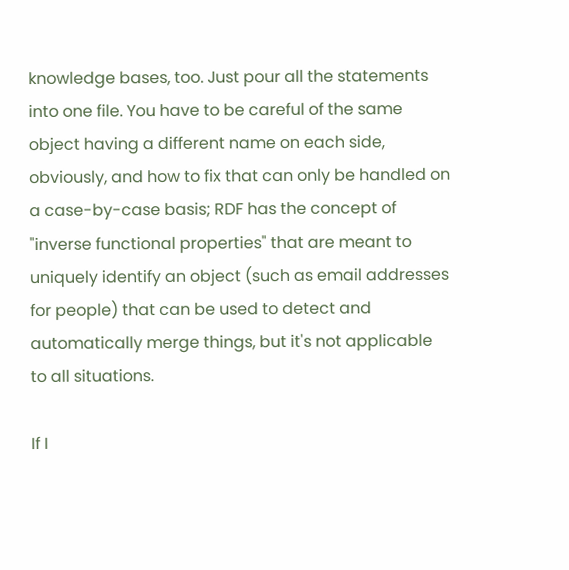knowledge bases, too. Just pour all the statements into one file. You have to be careful of the same object having a different name on each side, obviously, and how to fix that can only be handled on a case-by-case basis; RDF has the concept of "inverse functional properties" that are meant to uniquely identify an object (such as email addresses for people) that can be used to detect and automatically merge things, but it's not applicable to all situations.

If I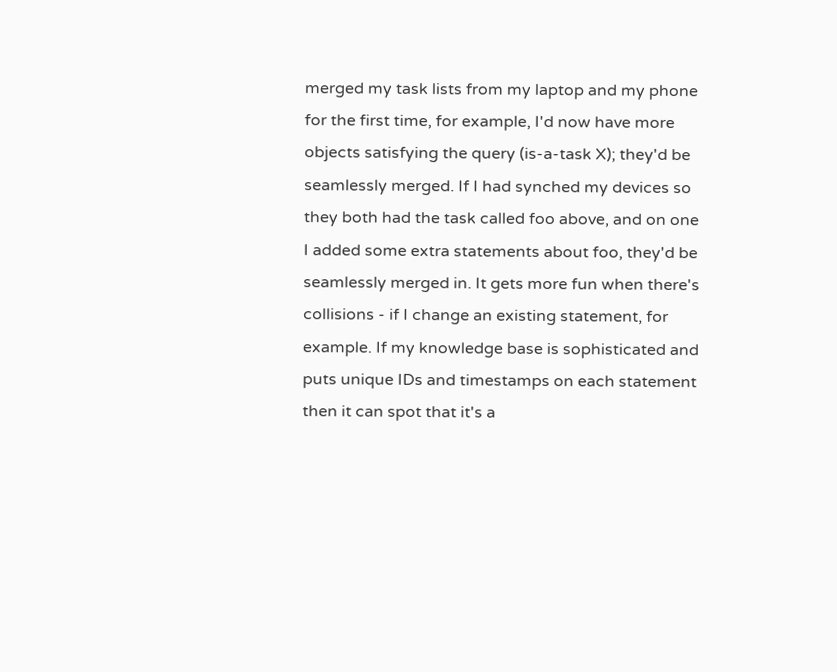merged my task lists from my laptop and my phone for the first time, for example, I'd now have more objects satisfying the query (is-a-task X); they'd be seamlessly merged. If I had synched my devices so they both had the task called foo above, and on one I added some extra statements about foo, they'd be seamlessly merged in. It gets more fun when there's collisions - if I change an existing statement, for example. If my knowledge base is sophisticated and puts unique IDs and timestamps on each statement then it can spot that it's a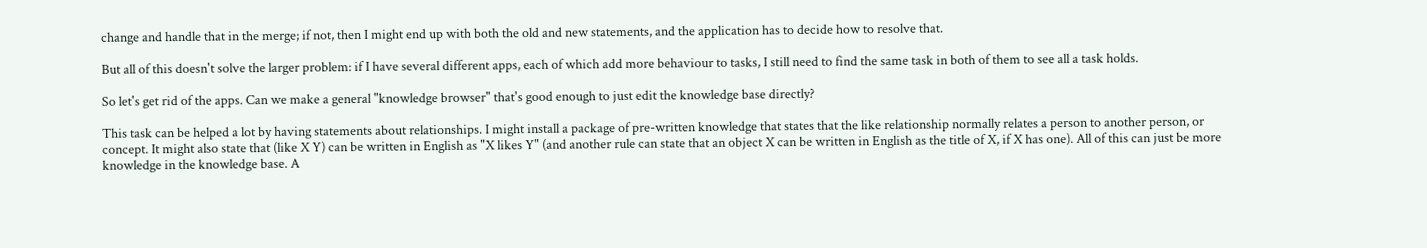change and handle that in the merge; if not, then I might end up with both the old and new statements, and the application has to decide how to resolve that.

But all of this doesn't solve the larger problem: if I have several different apps, each of which add more behaviour to tasks, I still need to find the same task in both of them to see all a task holds.

So let's get rid of the apps. Can we make a general "knowledge browser" that's good enough to just edit the knowledge base directly?

This task can be helped a lot by having statements about relationships. I might install a package of pre-written knowledge that states that the like relationship normally relates a person to another person, or concept. It might also state that (like X Y) can be written in English as "X likes Y" (and another rule can state that an object X can be written in English as the title of X, if X has one). All of this can just be more knowledge in the knowledge base. A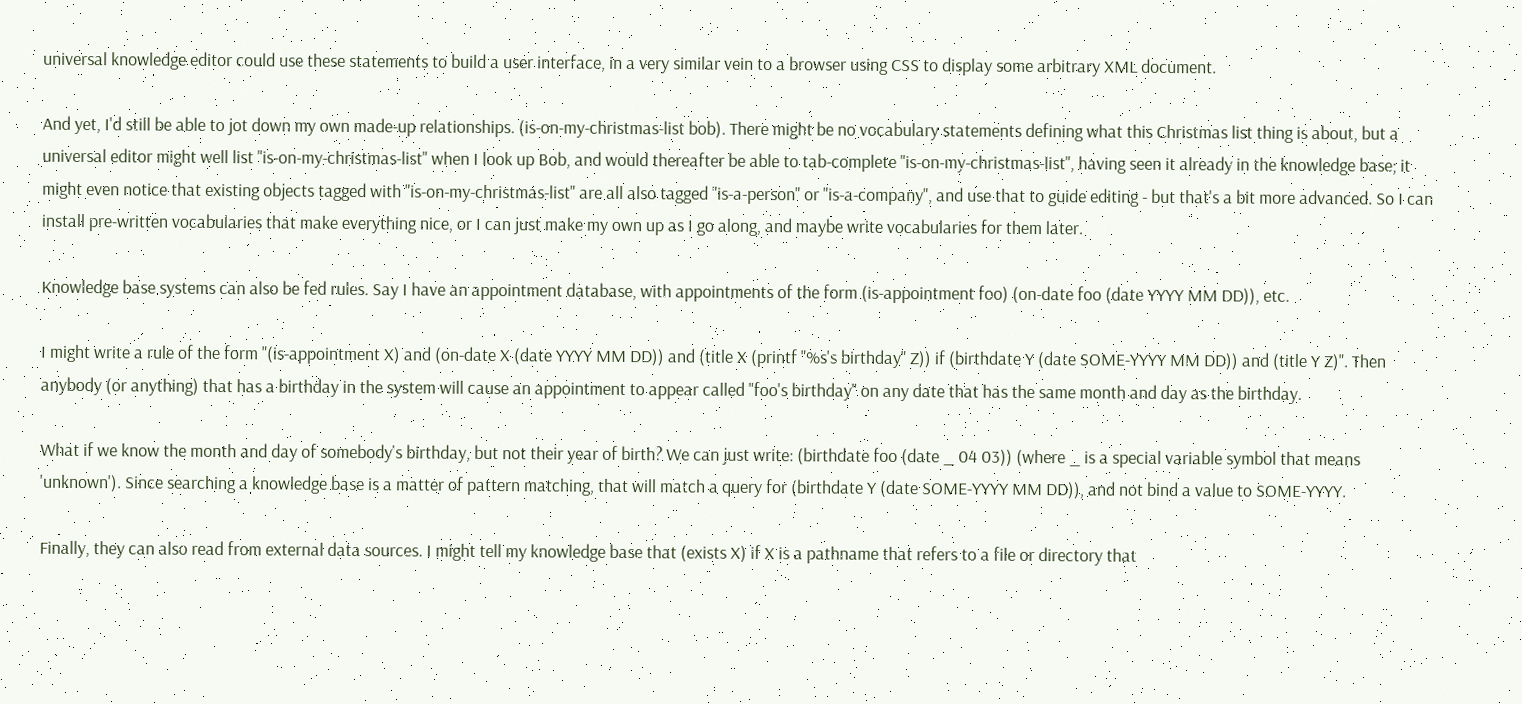universal knowledge editor could use these statements to build a user interface, in a very similar vein to a browser using CSS to display some arbitrary XML document.

And yet, I'd still be able to jot down my own made-up relationships. (is-on-my-christmas-list bob). There might be no vocabulary statements defining what this Christmas list thing is about, but a universal editor might well list "is-on-my-christmas-list" when I look up Bob, and would thereafter be able to tab-complete "is-on-my-christmas-list", having seen it already in the knowledge base; it might even notice that existing objects tagged with "is-on-my-christmas-list" are all also tagged "is-a-person" or "is-a-company", and use that to guide editing - but that's a bit more advanced. So I can install pre-written vocabularies that make everything nice, or I can just make my own up as I go along, and maybe write vocabularies for them later.

Knowledge base systems can also be fed rules. Say I have an appointment database, with appointments of the form (is-appointment foo) (on-date foo (date YYYY MM DD)), etc.

I might write a rule of the form "(is-appointment X) and (on-date X (date YYYY MM DD)) and (title X (printf "%s's birthday" Z)) if (birthdate Y (date SOME-YYYY MM DD)) and (title Y Z)". Then anybody (or anything) that has a birthday in the system will cause an appointment to appear called "foo's birthday" on any date that has the same month and day as the birthday.

What if we know the month and day of somebody's birthday, but not their year of birth? We can just write: (birthdate foo (date _ 04 03)) (where _ is a special variable symbol that means 'unknown'). Since searching a knowledge base is a matter of pattern matching, that will match a query for (birthdate Y (date SOME-YYYY MM DD)), and not bind a value to SOME-YYYY.

Finally, they can also read from external data sources. I might tell my knowledge base that (exists X) if X is a pathname that refers to a file or directory that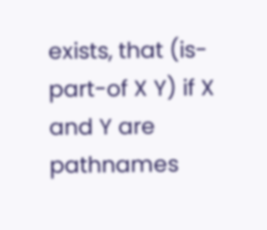exists, that (is-part-of X Y) if X and Y are pathnames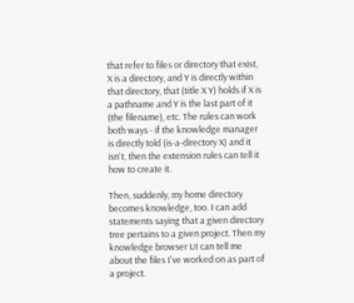that refer to files or directory that exist, X is a directory, and Y is directly within that directory, that (title X Y) holds if X is a pathname and Y is the last part of it (the filename), etc. The rules can work both ways - if the knowledge manager is directly told (is-a-directory X) and it isn't, then the extension rules can tell it how to create it.

Then, suddenly, my home directory becomes knowledge, too. I can add statements saying that a given directory tree pertains to a given project. Then my knowledge browser UI can tell me about the files I've worked on as part of a project.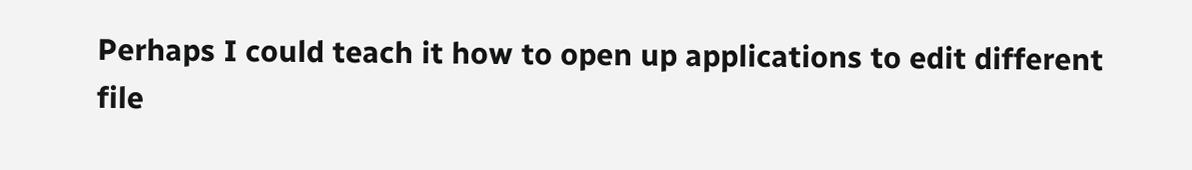Perhaps I could teach it how to open up applications to edit different file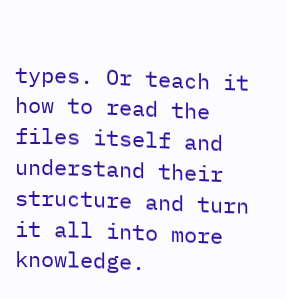types. Or teach it how to read the files itself and understand their structure and turn it all into more knowledge.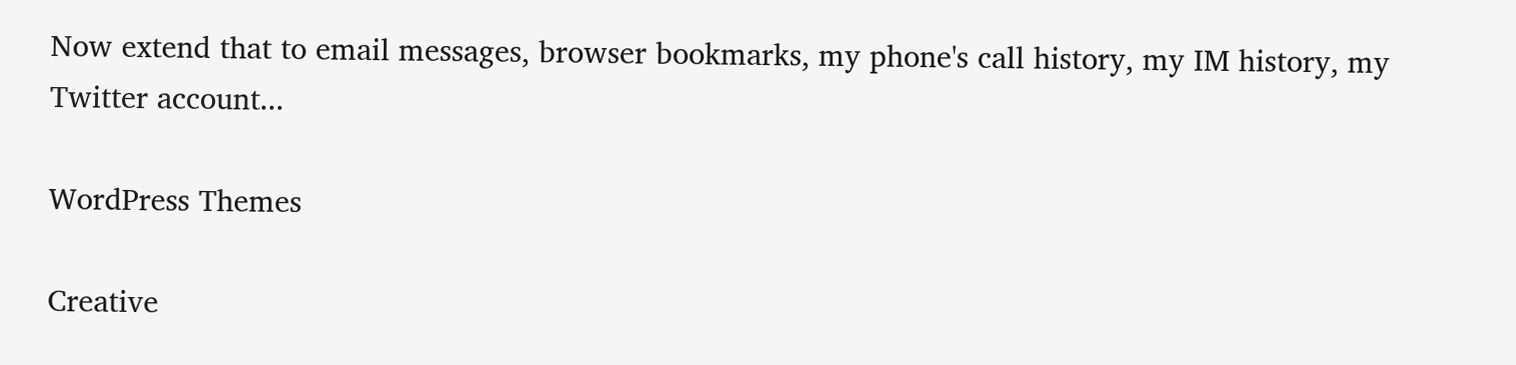Now extend that to email messages, browser bookmarks, my phone's call history, my IM history, my Twitter account...

WordPress Themes

Creative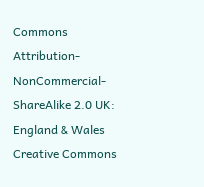Commons Attribution-NonCommercial-ShareAlike 2.0 UK: England & Wales
Creative Commons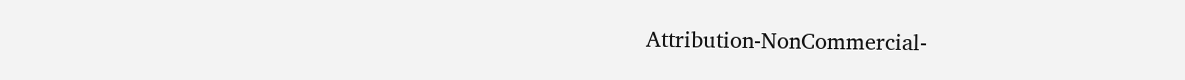Attribution-NonCommercial-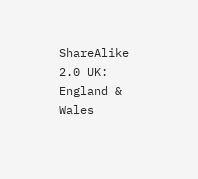ShareAlike 2.0 UK: England & Wales